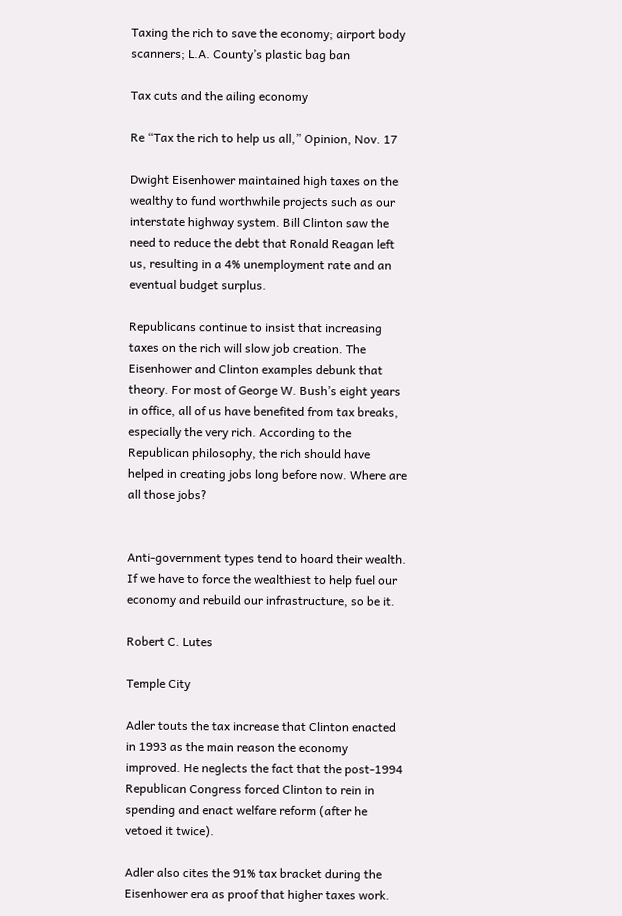Taxing the rich to save the economy; airport body scanners; L.A. County’s plastic bag ban

Tax cuts and the ailing economy

Re “Tax the rich to help us all,” Opinion, Nov. 17

Dwight Eisenhower maintained high taxes on the wealthy to fund worthwhile projects such as our interstate highway system. Bill Clinton saw the need to reduce the debt that Ronald Reagan left us, resulting in a 4% unemployment rate and an eventual budget surplus.

Republicans continue to insist that increasing taxes on the rich will slow job creation. The Eisenhower and Clinton examples debunk that theory. For most of George W. Bush’s eight years in office, all of us have benefited from tax breaks, especially the very rich. According to the Republican philosophy, the rich should have helped in creating jobs long before now. Where are all those jobs?


Anti-government types tend to hoard their wealth. If we have to force the wealthiest to help fuel our economy and rebuild our infrastructure, so be it.

Robert C. Lutes

Temple City

Adler touts the tax increase that Clinton enacted in 1993 as the main reason the economy improved. He neglects the fact that the post-1994 Republican Congress forced Clinton to rein in spending and enact welfare reform (after he vetoed it twice).

Adler also cites the 91% tax bracket during the Eisenhower era as proof that higher taxes work.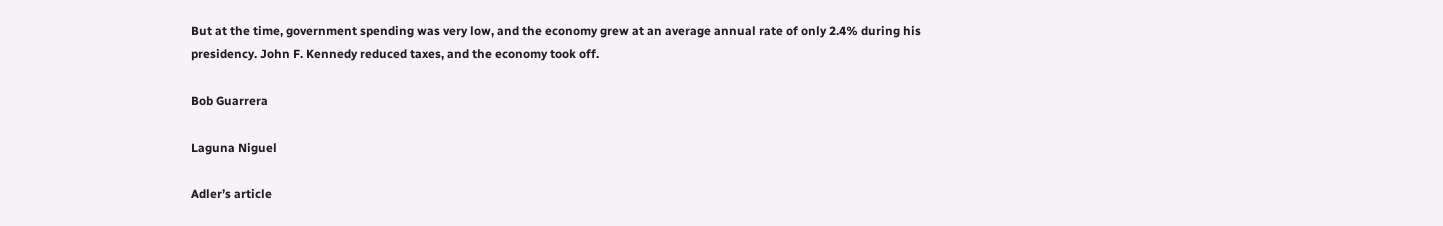But at the time, government spending was very low, and the economy grew at an average annual rate of only 2.4% during his presidency. John F. Kennedy reduced taxes, and the economy took off.

Bob Guarrera

Laguna Niguel

Adler’s article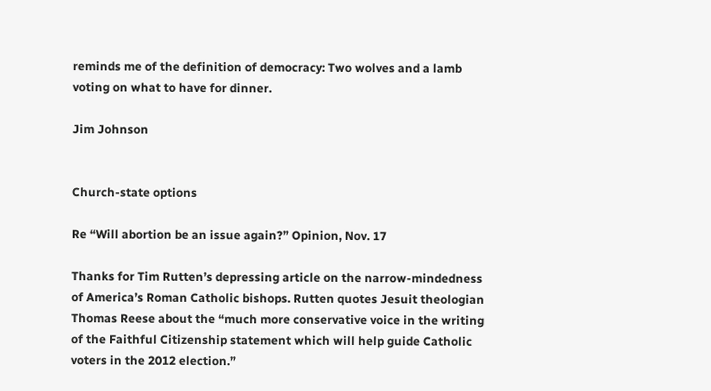reminds me of the definition of democracy: Two wolves and a lamb voting on what to have for dinner.

Jim Johnson


Church-state options

Re “Will abortion be an issue again?” Opinion, Nov. 17

Thanks for Tim Rutten’s depressing article on the narrow-mindedness of America’s Roman Catholic bishops. Rutten quotes Jesuit theologian Thomas Reese about the “much more conservative voice in the writing of the Faithful Citizenship statement which will help guide Catholic voters in the 2012 election.”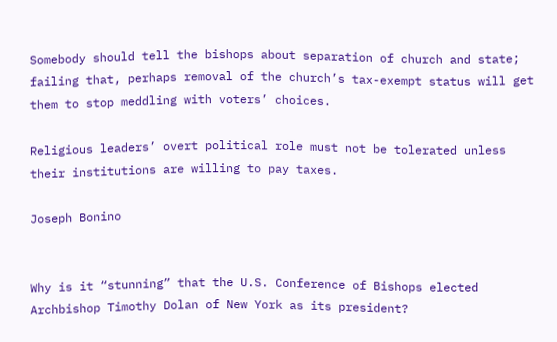Somebody should tell the bishops about separation of church and state; failing that, perhaps removal of the church’s tax-exempt status will get them to stop meddling with voters’ choices.

Religious leaders’ overt political role must not be tolerated unless their institutions are willing to pay taxes.

Joseph Bonino


Why is it “stunning” that the U.S. Conference of Bishops elected Archbishop Timothy Dolan of New York as its president?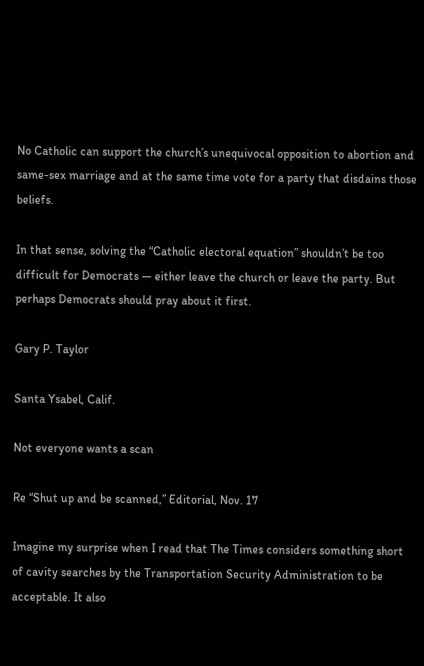No Catholic can support the church’s unequivocal opposition to abortion and same-sex marriage and at the same time vote for a party that disdains those beliefs.

In that sense, solving the “Catholic electoral equation” shouldn’t be too difficult for Democrats — either leave the church or leave the party. But perhaps Democrats should pray about it first.

Gary P. Taylor

Santa Ysabel, Calif.

Not everyone wants a scan

Re “Shut up and be scanned,” Editorial, Nov. 17

Imagine my surprise when I read that The Times considers something short of cavity searches by the Transportation Security Administration to be acceptable. It also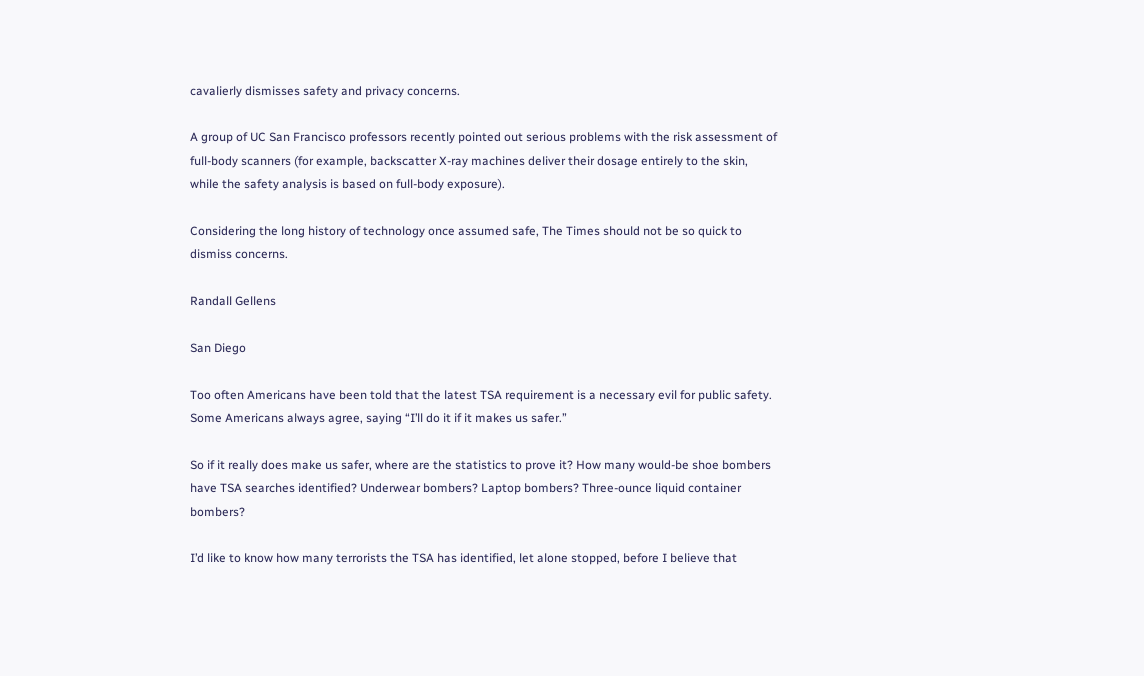cavalierly dismisses safety and privacy concerns.

A group of UC San Francisco professors recently pointed out serious problems with the risk assessment of full-body scanners (for example, backscatter X-ray machines deliver their dosage entirely to the skin, while the safety analysis is based on full-body exposure).

Considering the long history of technology once assumed safe, The Times should not be so quick to dismiss concerns.

Randall Gellens

San Diego

Too often Americans have been told that the latest TSA requirement is a necessary evil for public safety. Some Americans always agree, saying “I’ll do it if it makes us safer.”

So if it really does make us safer, where are the statistics to prove it? How many would-be shoe bombers have TSA searches identified? Underwear bombers? Laptop bombers? Three-ounce liquid container bombers?

I’d like to know how many terrorists the TSA has identified, let alone stopped, before I believe that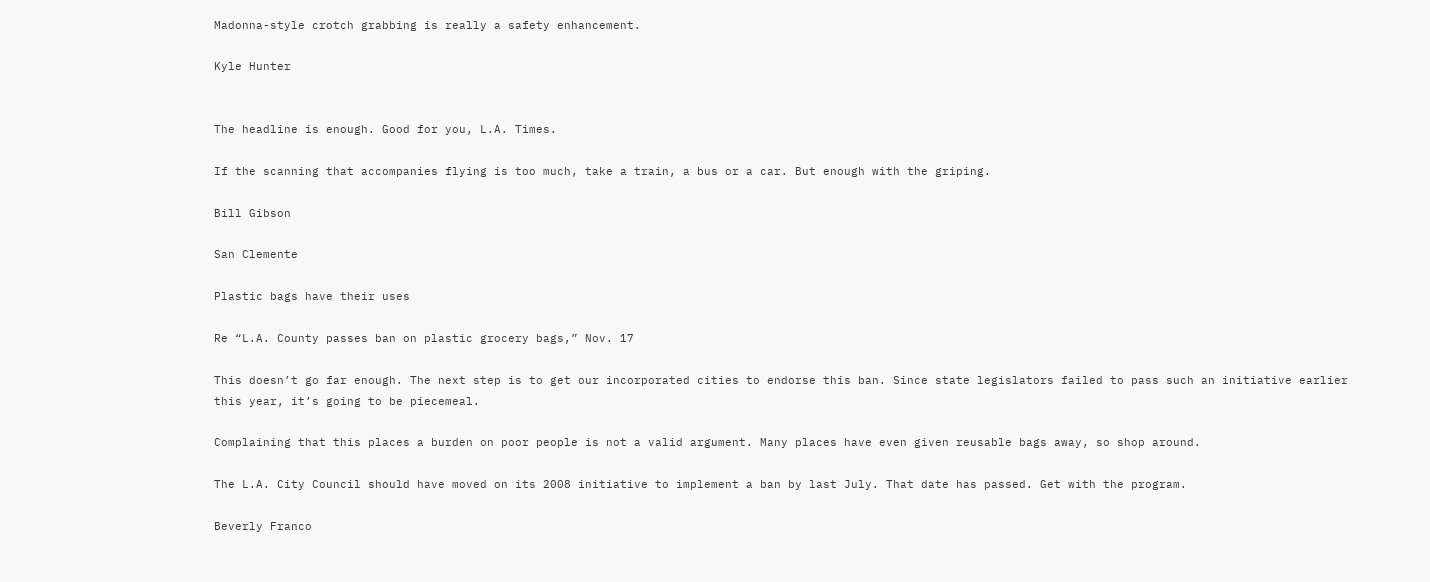Madonna-style crotch grabbing is really a safety enhancement.

Kyle Hunter


The headline is enough. Good for you, L.A. Times.

If the scanning that accompanies flying is too much, take a train, a bus or a car. But enough with the griping.

Bill Gibson

San Clemente

Plastic bags have their uses

Re “L.A. County passes ban on plastic grocery bags,” Nov. 17

This doesn’t go far enough. The next step is to get our incorporated cities to endorse this ban. Since state legislators failed to pass such an initiative earlier this year, it’s going to be piecemeal.

Complaining that this places a burden on poor people is not a valid argument. Many places have even given reusable bags away, so shop around.

The L.A. City Council should have moved on its 2008 initiative to implement a ban by last July. That date has passed. Get with the program.

Beverly Franco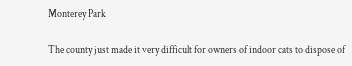Monterey Park

The county just made it very difficult for owners of indoor cats to dispose of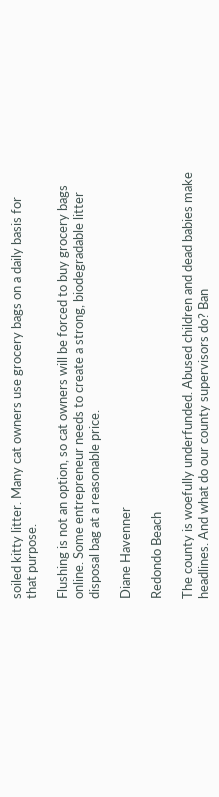soiled kitty litter. Many cat owners use grocery bags on a daily basis for that purpose.

Flushing is not an option, so cat owners will be forced to buy grocery bags online. Some entrepreneur needs to create a strong, biodegradable litter disposal bag at a reasonable price.

Diane Havenner

Redondo Beach

The county is woefully underfunded. Abused children and dead babies make headlines. And what do our county supervisors do? Ban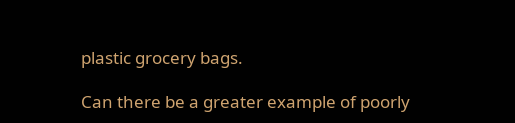plastic grocery bags.

Can there be a greater example of poorly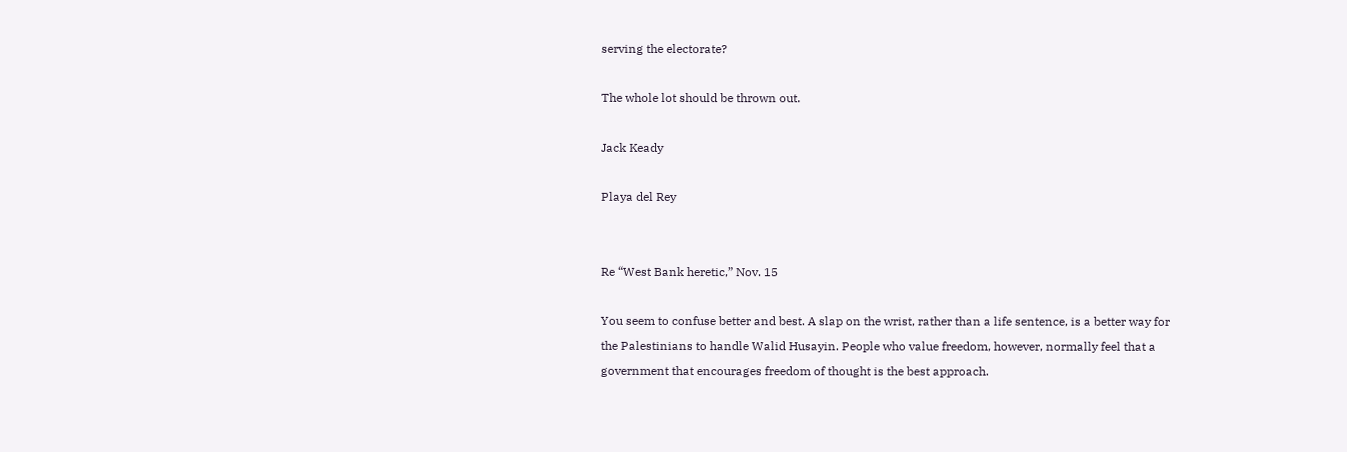serving the electorate?

The whole lot should be thrown out.

Jack Keady

Playa del Rey


Re “West Bank heretic,” Nov. 15

You seem to confuse better and best. A slap on the wrist, rather than a life sentence, is a better way for the Palestinians to handle Walid Husayin. People who value freedom, however, normally feel that a government that encourages freedom of thought is the best approach.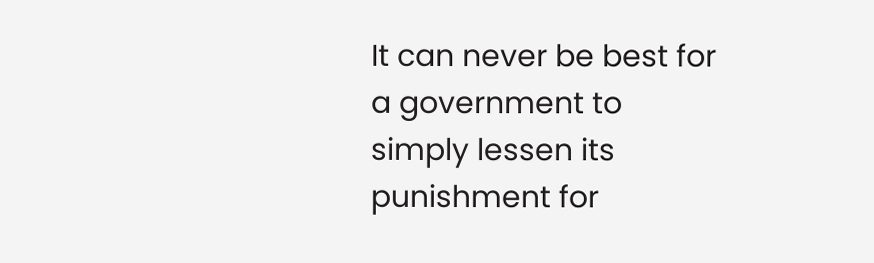It can never be best for a government to simply lessen its punishment for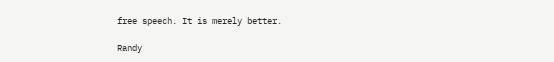free speech. It is merely better.

Randy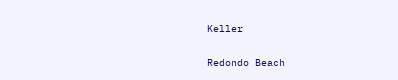Keller

Redondo Beach